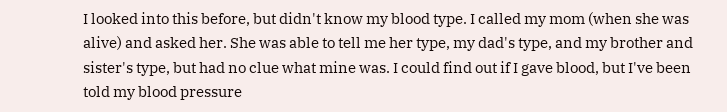I looked into this before, but didn't know my blood type. I called my mom (when she was alive) and asked her. She was able to tell me her type, my dad's type, and my brother and sister's type, but had no clue what mine was. I could find out if I gave blood, but I've been told my blood pressure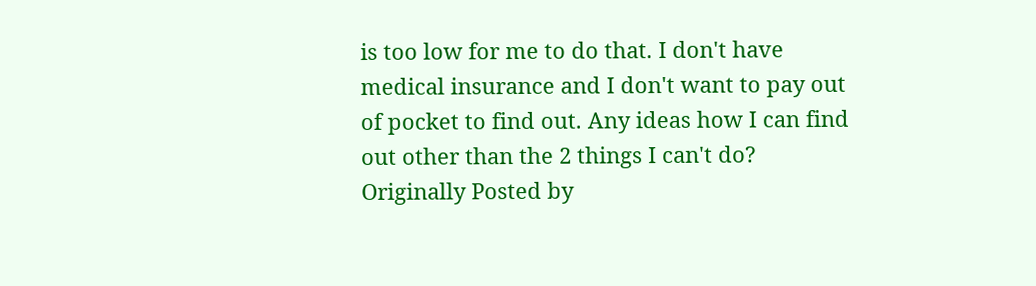is too low for me to do that. I don't have medical insurance and I don't want to pay out of pocket to find out. Any ideas how I can find out other than the 2 things I can't do?
Originally Posted by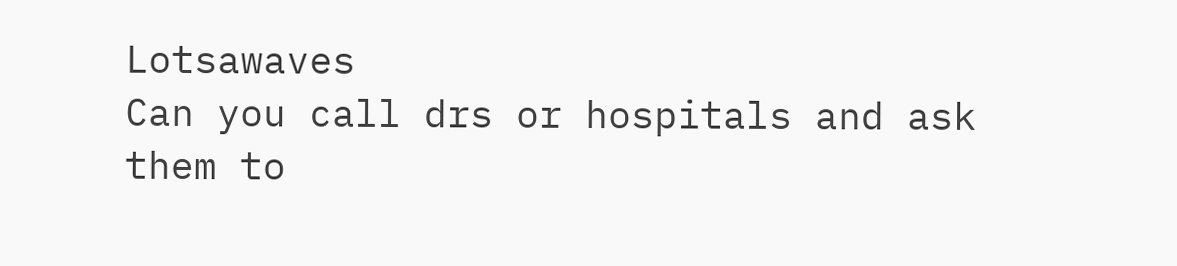Lotsawaves
Can you call drs or hospitals and ask them to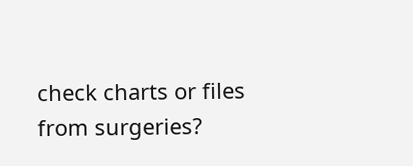check charts or files from surgeries?